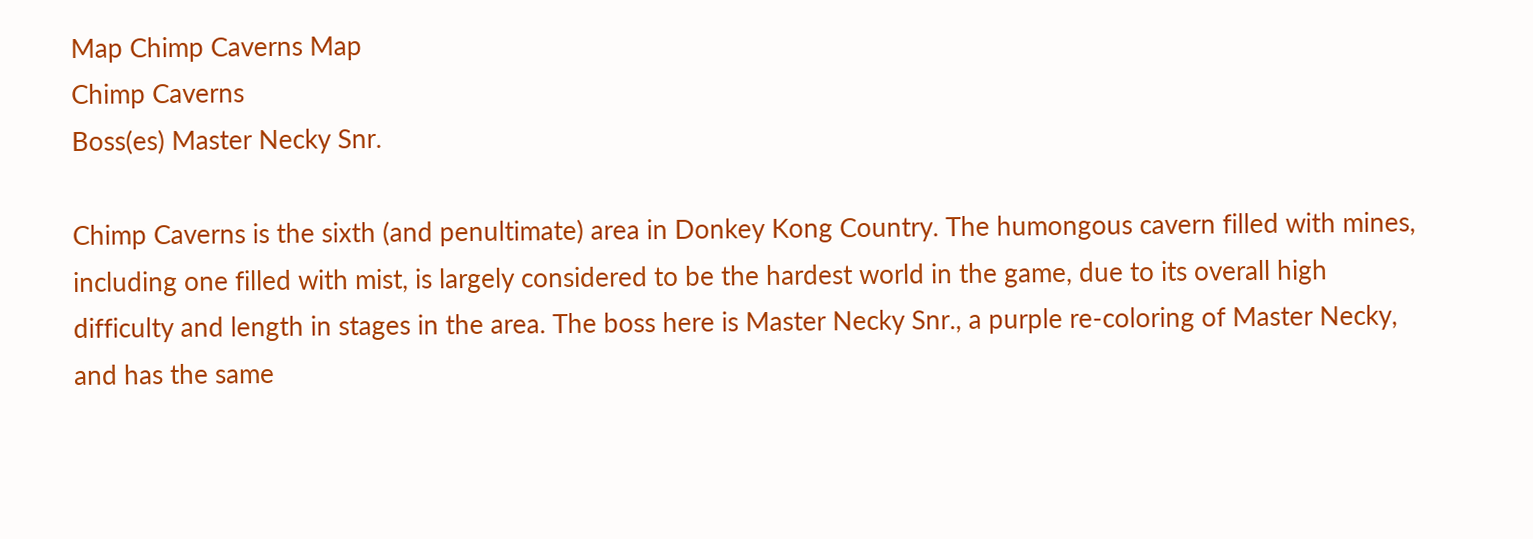Map Chimp Caverns Map
Chimp Caverns
Boss(es) Master Necky Snr.

Chimp Caverns is the sixth (and penultimate) area in Donkey Kong Country. The humongous cavern filled with mines, including one filled with mist, is largely considered to be the hardest world in the game, due to its overall high difficulty and length in stages in the area. The boss here is Master Necky Snr., a purple re-coloring of Master Necky, and has the same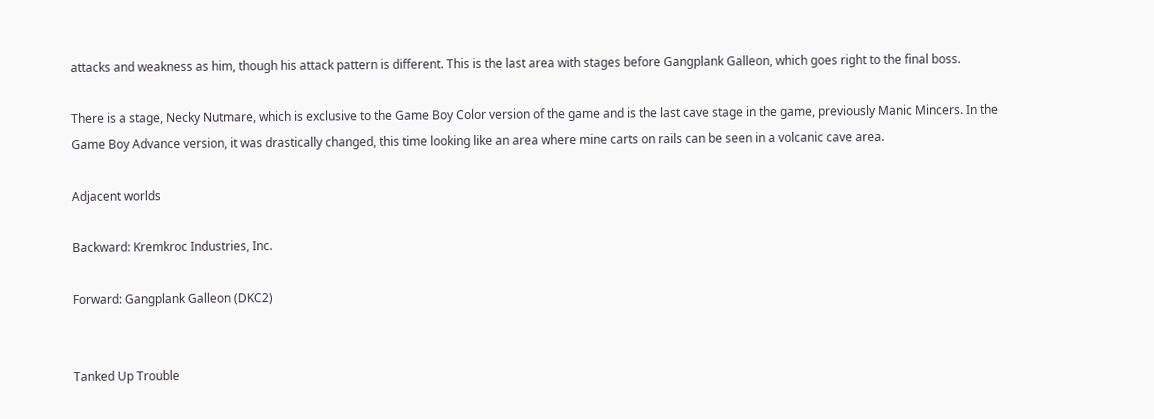attacks and weakness as him, though his attack pattern is different. This is the last area with stages before Gangplank Galleon, which goes right to the final boss.

There is a stage, Necky Nutmare, which is exclusive to the Game Boy Color version of the game and is the last cave stage in the game, previously Manic Mincers. In the Game Boy Advance version, it was drastically changed, this time looking like an area where mine carts on rails can be seen in a volcanic cave area.

Adjacent worlds

Backward: Kremkroc Industries, Inc.

Forward: Gangplank Galleon (DKC2)


Tanked Up Trouble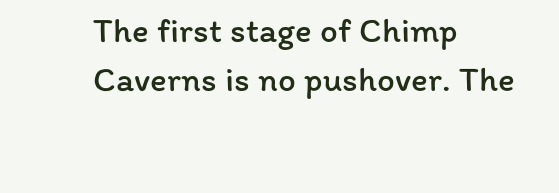The first stage of Chimp Caverns is no pushover. The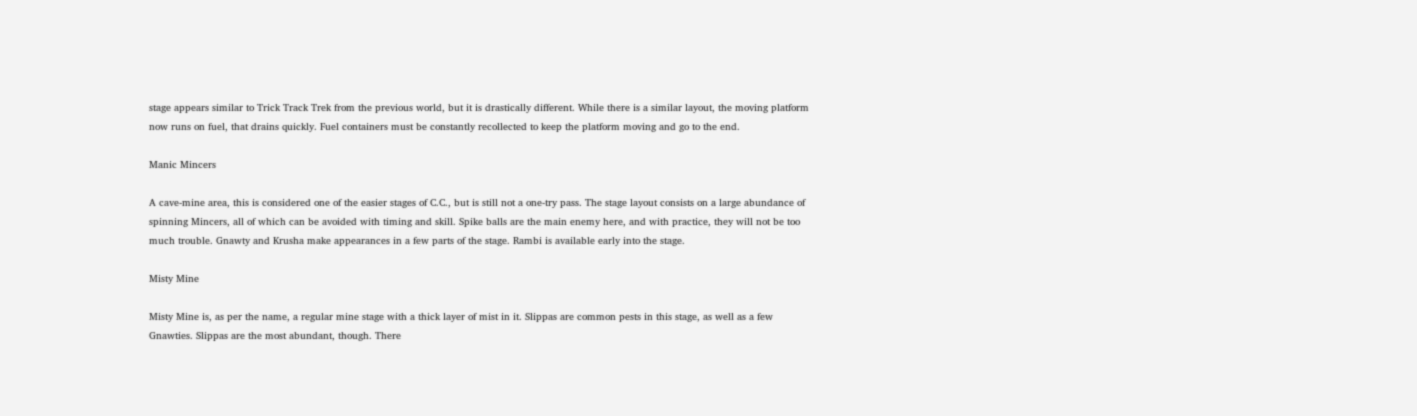stage appears similar to Trick Track Trek from the previous world, but it is drastically different. While there is a similar layout, the moving platform now runs on fuel, that drains quickly. Fuel containers must be constantly recollected to keep the platform moving and go to the end.

Manic Mincers

A cave-mine area, this is considered one of the easier stages of C.C., but is still not a one-try pass. The stage layout consists on a large abundance of spinning Mincers, all of which can be avoided with timing and skill. Spike balls are the main enemy here, and with practice, they will not be too much trouble. Gnawty and Krusha make appearances in a few parts of the stage. Rambi is available early into the stage.

Misty Mine

Misty Mine is, as per the name, a regular mine stage with a thick layer of mist in it. Slippas are common pests in this stage, as well as a few Gnawties. Slippas are the most abundant, though. There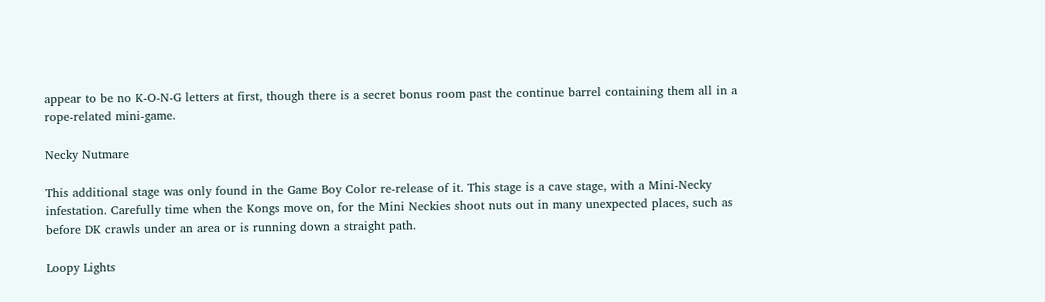appear to be no K-O-N-G letters at first, though there is a secret bonus room past the continue barrel containing them all in a rope-related mini-game.

Necky Nutmare

This additional stage was only found in the Game Boy Color re-release of it. This stage is a cave stage, with a Mini-Necky infestation. Carefully time when the Kongs move on, for the Mini Neckies shoot nuts out in many unexpected places, such as before DK crawls under an area or is running down a straight path.

Loopy Lights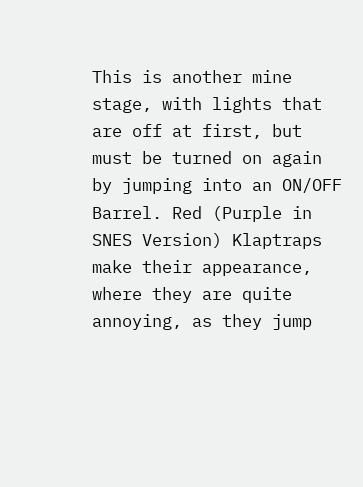This is another mine stage, with lights that are off at first, but must be turned on again by jumping into an ON/OFF Barrel. Red (Purple in SNES Version) Klaptraps make their appearance, where they are quite annoying, as they jump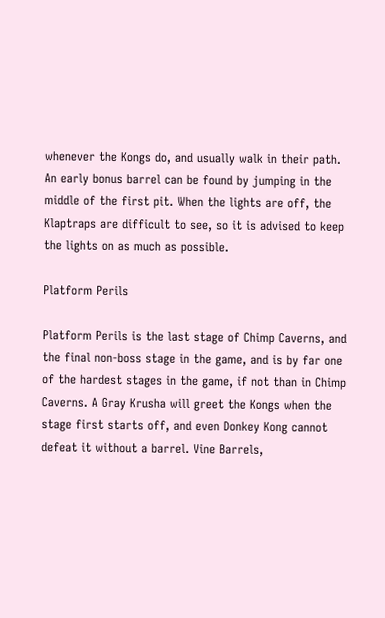whenever the Kongs do, and usually walk in their path. An early bonus barrel can be found by jumping in the middle of the first pit. When the lights are off, the Klaptraps are difficult to see, so it is advised to keep the lights on as much as possible.

Platform Perils

Platform Perils is the last stage of Chimp Caverns, and the final non-boss stage in the game, and is by far one of the hardest stages in the game, if not than in Chimp Caverns. A Gray Krusha will greet the Kongs when the stage first starts off, and even Donkey Kong cannot defeat it without a barrel. Vine Barrels,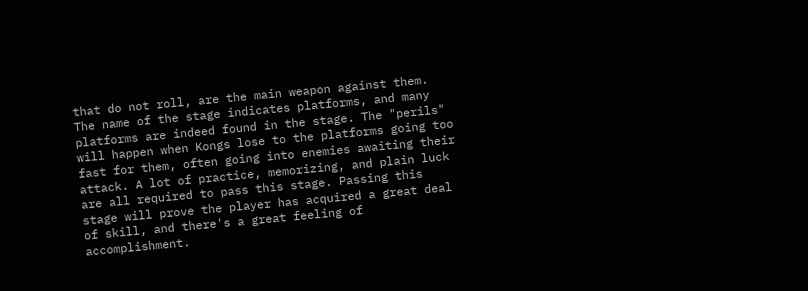that do not roll, are the main weapon against them. The name of the stage indicates platforms, and many platforms are indeed found in the stage. The "perils" will happen when Kongs lose to the platforms going too fast for them, often going into enemies awaiting their attack. A lot of practice, memorizing, and plain luck are all required to pass this stage. Passing this stage will prove the player has acquired a great deal of skill, and there's a great feeling of accomplishment.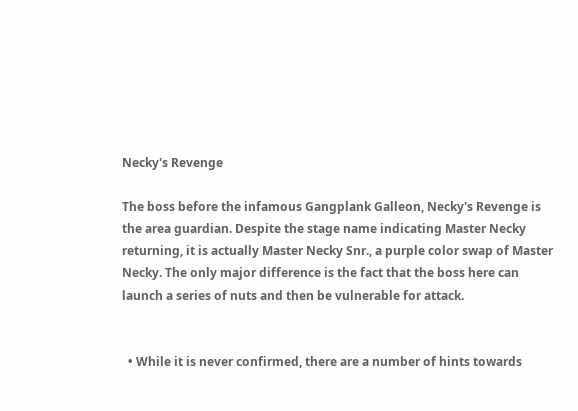Necky's Revenge

The boss before the infamous Gangplank Galleon, Necky's Revenge is the area guardian. Despite the stage name indicating Master Necky returning, it is actually Master Necky Snr., a purple color swap of Master Necky. The only major difference is the fact that the boss here can launch a series of nuts and then be vulnerable for attack.


  • While it is never confirmed, there are a number of hints towards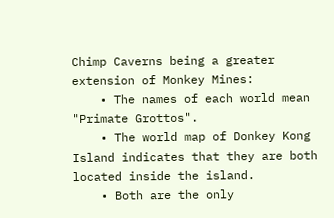Chimp Caverns being a greater extension of Monkey Mines:
    • The names of each world mean "Primate Grottos".
    • The world map of Donkey Kong Island indicates that they are both located inside the island.
    • Both are the only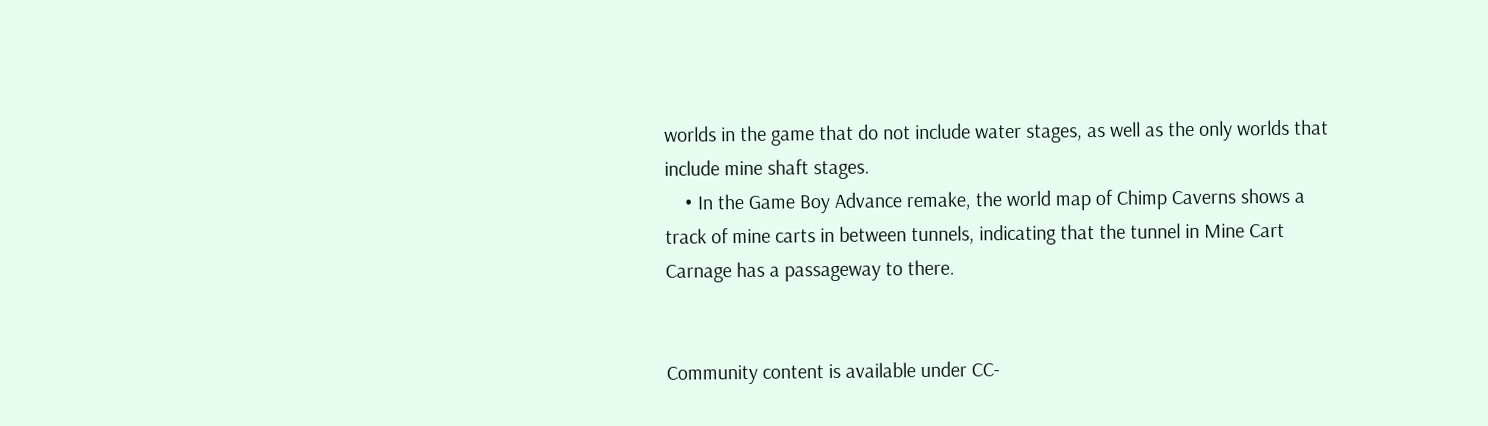worlds in the game that do not include water stages, as well as the only worlds that include mine shaft stages.
    • In the Game Boy Advance remake, the world map of Chimp Caverns shows a track of mine carts in between tunnels, indicating that the tunnel in Mine Cart Carnage has a passageway to there.


Community content is available under CC-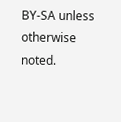BY-SA unless otherwise noted.